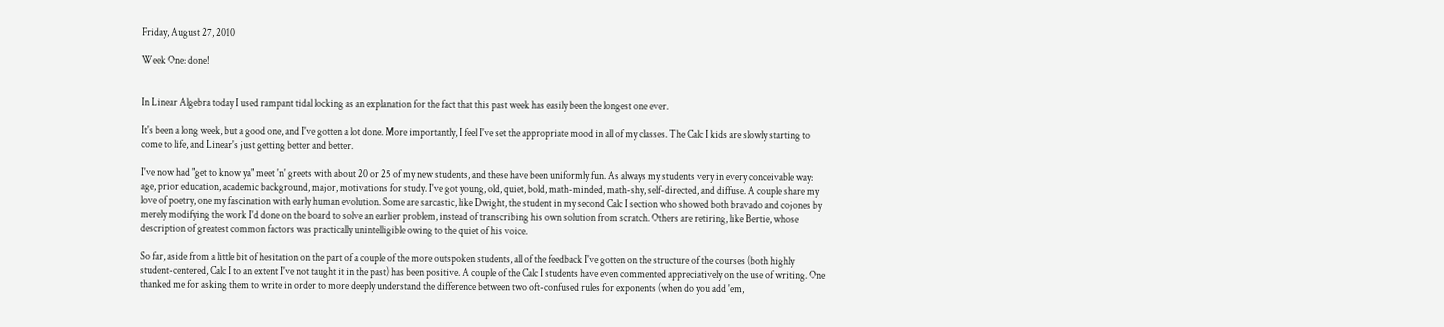Friday, August 27, 2010

Week One: done!


In Linear Algebra today I used rampant tidal locking as an explanation for the fact that this past week has easily been the longest one ever.

It's been a long week, but a good one, and I've gotten a lot done. More importantly, I feel I've set the appropriate mood in all of my classes. The Calc I kids are slowly starting to come to life, and Linear's just getting better and better.

I've now had "get to know ya" meet 'n' greets with about 20 or 25 of my new students, and these have been uniformly fun. As always my students very in every conceivable way: age, prior education, academic background, major, motivations for study. I've got young, old, quiet, bold, math-minded, math-shy, self-directed, and diffuse. A couple share my love of poetry, one my fascination with early human evolution. Some are sarcastic, like Dwight, the student in my second Calc I section who showed both bravado and cojones by merely modifying the work I'd done on the board to solve an earlier problem, instead of transcribing his own solution from scratch. Others are retiring, like Bertie, whose description of greatest common factors was practically unintelligible owing to the quiet of his voice.

So far, aside from a little bit of hesitation on the part of a couple of the more outspoken students, all of the feedback I've gotten on the structure of the courses (both highly student-centered, Calc I to an extent I've not taught it in the past) has been positive. A couple of the Calc I students have even commented appreciatively on the use of writing. One thanked me for asking them to write in order to more deeply understand the difference between two oft-confused rules for exponents (when do you add 'em,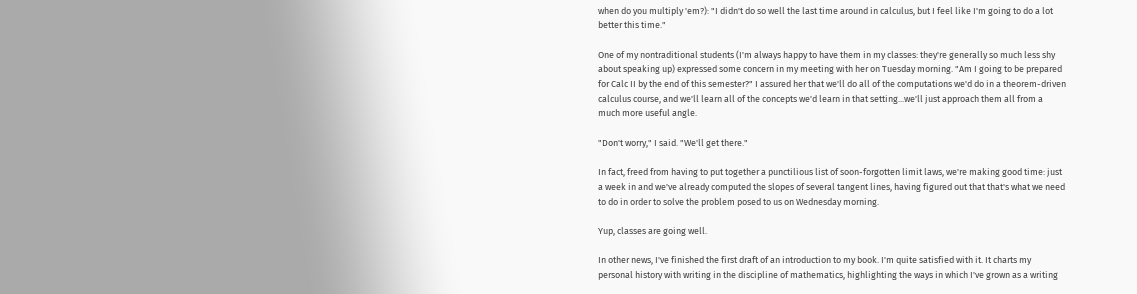when do you multiply 'em?): "I didn't do so well the last time around in calculus, but I feel like I'm going to do a lot better this time."

One of my nontraditional students (I'm always happy to have them in my classes: they're generally so much less shy about speaking up) expressed some concern in my meeting with her on Tuesday morning. "Am I going to be prepared for Calc II by the end of this semester?" I assured her that we'll do all of the computations we'd do in a theorem-driven calculus course, and we'll learn all of the concepts we'd learn in that setting...we'll just approach them all from a much more useful angle.

"Don't worry," I said. "We'll get there."

In fact, freed from having to put together a punctilious list of soon-forgotten limit laws, we're making good time: just a week in and we've already computed the slopes of several tangent lines, having figured out that that's what we need to do in order to solve the problem posed to us on Wednesday morning.

Yup, classes are going well.

In other news, I've finished the first draft of an introduction to my book. I'm quite satisfied with it. It charts my personal history with writing in the discipline of mathematics, highlighting the ways in which I've grown as a writing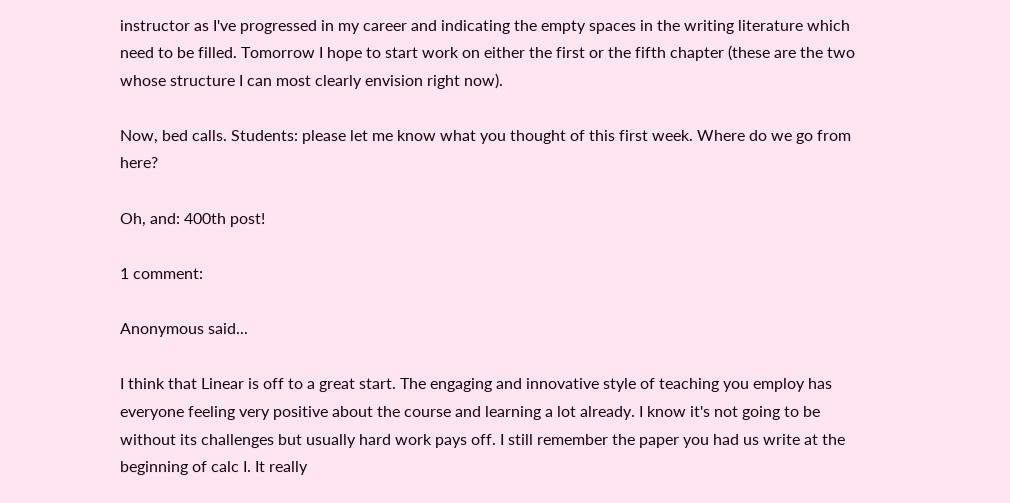instructor as I've progressed in my career and indicating the empty spaces in the writing literature which need to be filled. Tomorrow I hope to start work on either the first or the fifth chapter (these are the two whose structure I can most clearly envision right now).

Now, bed calls. Students: please let me know what you thought of this first week. Where do we go from here?

Oh, and: 400th post!

1 comment:

Anonymous said...

I think that Linear is off to a great start. The engaging and innovative style of teaching you employ has everyone feeling very positive about the course and learning a lot already. I know it's not going to be without its challenges but usually hard work pays off. I still remember the paper you had us write at the beginning of calc I. It really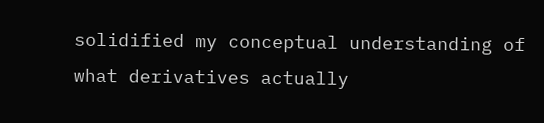solidified my conceptual understanding of what derivatives actually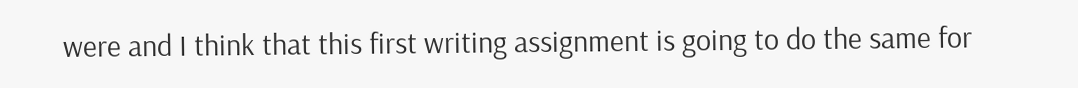were and I think that this first writing assignment is going to do the same for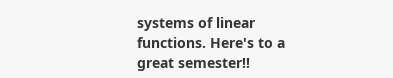systems of linear functions. Here's to a great semester!!